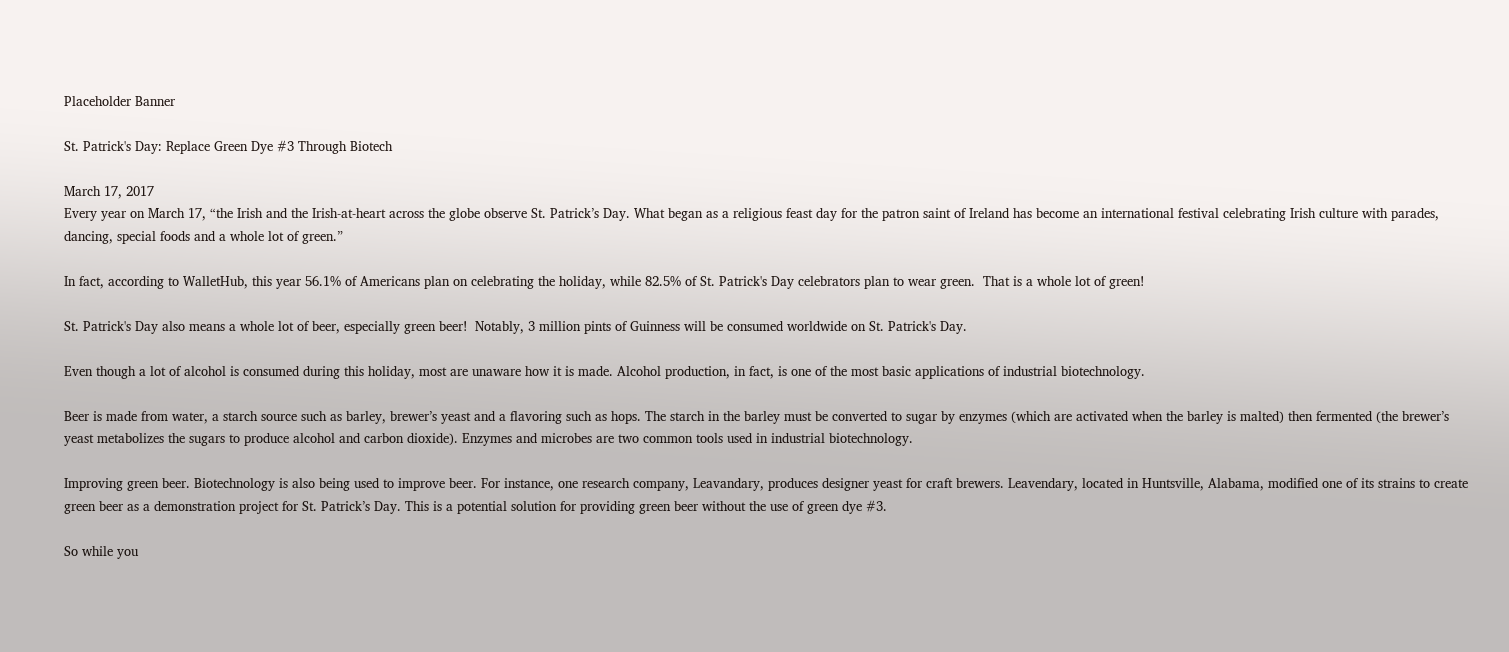Placeholder Banner

St. Patrick's Day: Replace Green Dye #3 Through Biotech

March 17, 2017
Every year on March 17, “the Irish and the Irish-at-heart across the globe observe St. Patrick’s Day. What began as a religious feast day for the patron saint of Ireland has become an international festival celebrating Irish culture with parades, dancing, special foods and a whole lot of green.”

In fact, according to WalletHub, this year 56.1% of Americans plan on celebrating the holiday, while 82.5% of St. Patrick's Day celebrators plan to wear green.  That is a whole lot of green!

St. Patrick's Day also means a whole lot of beer, especially green beer!  Notably, 3 million pints of Guinness will be consumed worldwide on St. Patrick's Day.

Even though a lot of alcohol is consumed during this holiday, most are unaware how it is made. Alcohol production, in fact, is one of the most basic applications of industrial biotechnology.

Beer is made from water, a starch source such as barley, brewer’s yeast and a flavoring such as hops. The starch in the barley must be converted to sugar by enzymes (which are activated when the barley is malted) then fermented (the brewer’s yeast metabolizes the sugars to produce alcohol and carbon dioxide). Enzymes and microbes are two common tools used in industrial biotechnology.

Improving green beer. Biotechnology is also being used to improve beer. For instance, one research company, Leavandary, produces designer yeast for craft brewers. Leavendary, located in Huntsville, Alabama, modified one of its strains to create green beer as a demonstration project for St. Patrick’s Day. This is a potential solution for providing green beer without the use of green dye #3.

So while you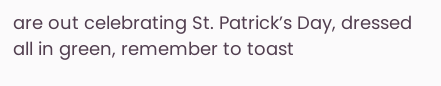are out celebrating St. Patrick’s Day, dressed all in green, remember to toast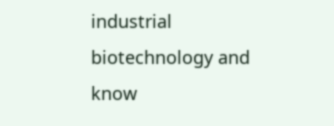industrial biotechnology and know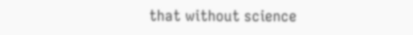that without science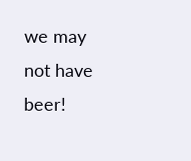we may not have beer!